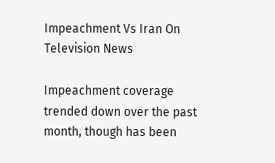Impeachment Vs Iran On Television News

Impeachment coverage trended down over the past month, though has been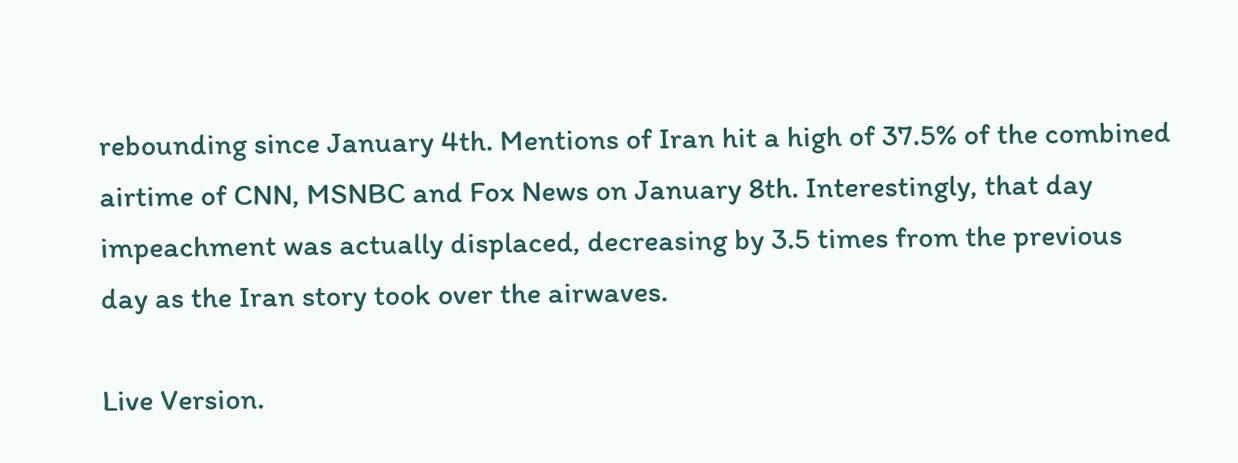rebounding since January 4th. Mentions of Iran hit a high of 37.5% of the combined airtime of CNN, MSNBC and Fox News on January 8th. Interestingly, that day impeachment was actually displaced, decreasing by 3.5 times from the previous day as the Iran story took over the airwaves.

Live Version.